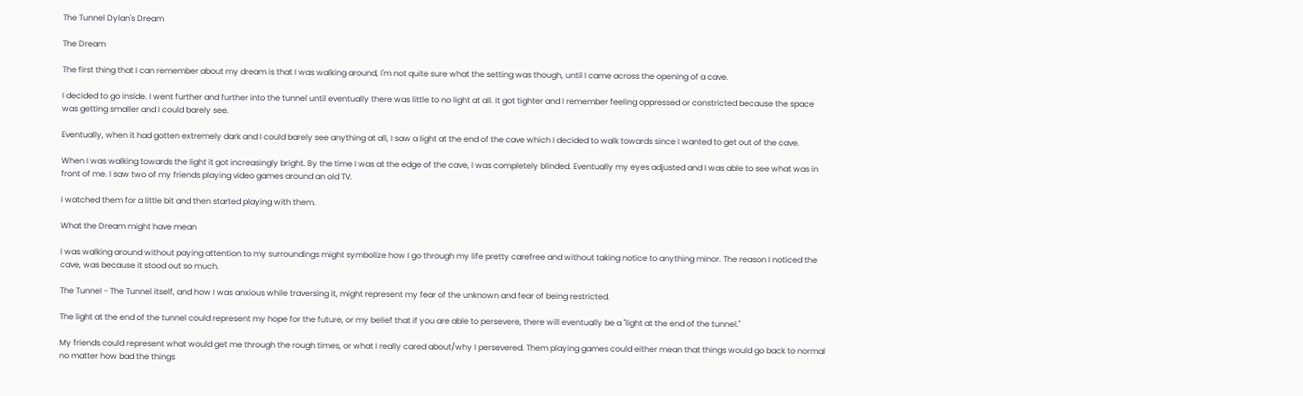The Tunnel Dylan's Dream

The Dream

The first thing that I can remember about my dream is that I was walking around, I'm not quite sure what the setting was though, until I came across the opening of a cave.

I decided to go inside. I went further and further into the tunnel until eventually there was little to no light at all. It got tighter and I remember feeling oppressed or constricted because the space was getting smaller and I could barely see.

Eventually, when it had gotten extremely dark and I could barely see anything at all, I saw a light at the end of the cave which I decided to walk towards since I wanted to get out of the cave.

When I was walking towards the light it got increasingly bright. By the time I was at the edge of the cave, I was completely blinded. Eventually my eyes adjusted and I was able to see what was in front of me. I saw two of my friends playing video games around an old TV.

I watched them for a little bit and then started playing with them.

What the Dream might have mean

I was walking around without paying attention to my surroundings might symbolize how I go through my life pretty carefree and without taking notice to anything minor. The reason I noticed the cave, was because it stood out so much.

The Tunnel - The Tunnel itself, and how I was anxious while traversing it, might represent my fear of the unknown and fear of being restricted.

The light at the end of the tunnel could represent my hope for the future, or my belief that if you are able to persevere, there will eventually be a "light at the end of the tunnel."

My friends could represent what would get me through the rough times, or what I really cared about/why I persevered. Them playing games could either mean that things would go back to normal no matter how bad the things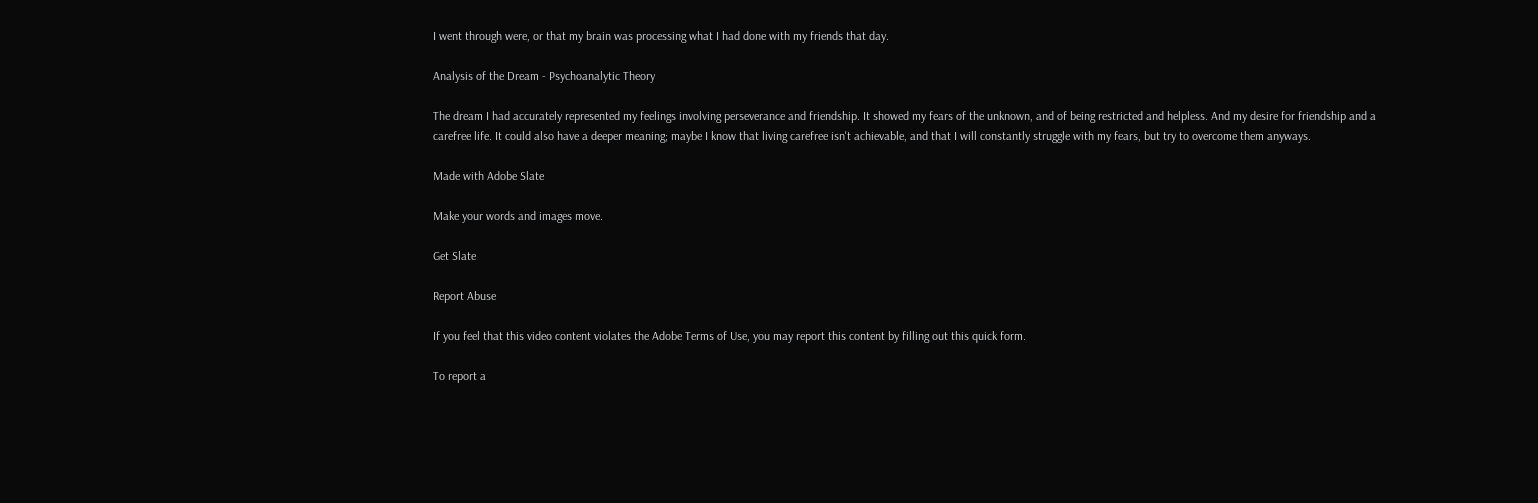I went through were, or that my brain was processing what I had done with my friends that day.

Analysis of the Dream - Psychoanalytic Theory

The dream I had accurately represented my feelings involving perseverance and friendship. It showed my fears of the unknown, and of being restricted and helpless. And my desire for friendship and a carefree life. It could also have a deeper meaning; maybe I know that living carefree isn't achievable, and that I will constantly struggle with my fears, but try to overcome them anyways.

Made with Adobe Slate

Make your words and images move.

Get Slate

Report Abuse

If you feel that this video content violates the Adobe Terms of Use, you may report this content by filling out this quick form.

To report a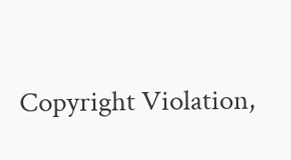Copyright Violation,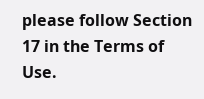please follow Section 17 in the Terms of Use.